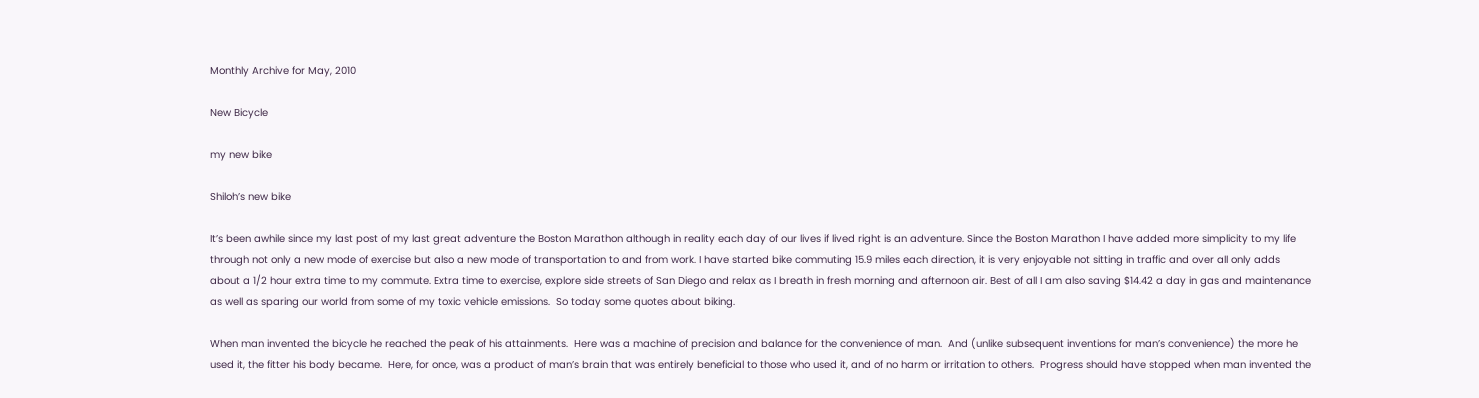Monthly Archive for May, 2010

New Bicycle

my new bike

Shiloh’s new bike

It’s been awhile since my last post of my last great adventure the Boston Marathon although in reality each day of our lives if lived right is an adventure. Since the Boston Marathon I have added more simplicity to my life through not only a new mode of exercise but also a new mode of transportation to and from work. I have started bike commuting 15.9 miles each direction, it is very enjoyable not sitting in traffic and over all only adds about a 1/2 hour extra time to my commute. Extra time to exercise, explore side streets of San Diego and relax as I breath in fresh morning and afternoon air. Best of all I am also saving $14.42 a day in gas and maintenance as well as sparing our world from some of my toxic vehicle emissions.  So today some quotes about biking.

When man invented the bicycle he reached the peak of his attainments.  Here was a machine of precision and balance for the convenience of man.  And (unlike subsequent inventions for man’s convenience) the more he used it, the fitter his body became.  Here, for once, was a product of man’s brain that was entirely beneficial to those who used it, and of no harm or irritation to others.  Progress should have stopped when man invented the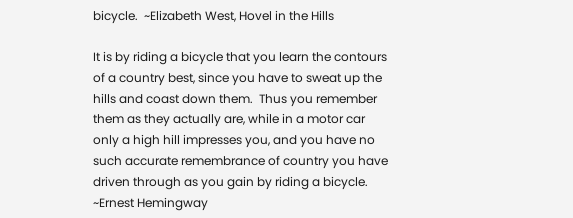bicycle.  ~Elizabeth West, Hovel in the Hills

It is by riding a bicycle that you learn the contours of a country best, since you have to sweat up the hills and coast down them.  Thus you remember them as they actually are, while in a motor car only a high hill impresses you, and you have no such accurate remembrance of country you have driven through as you gain by riding a bicycle.  ~Ernest Hemingway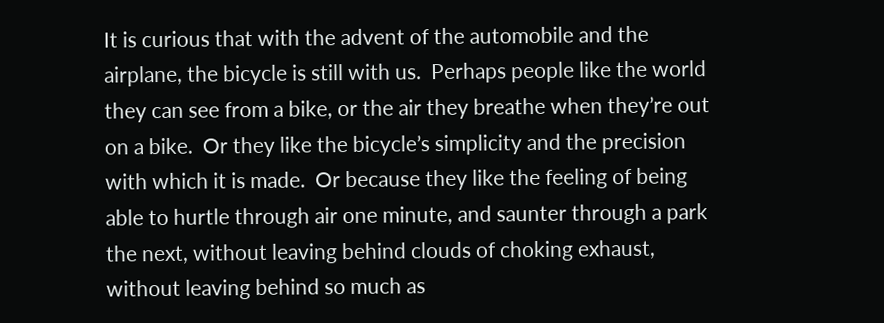It is curious that with the advent of the automobile and the airplane, the bicycle is still with us.  Perhaps people like the world they can see from a bike, or the air they breathe when they’re out on a bike.  Or they like the bicycle’s simplicity and the precision with which it is made.  Or because they like the feeling of being able to hurtle through air one minute, and saunter through a park the next, without leaving behind clouds of choking exhaust, without leaving behind so much as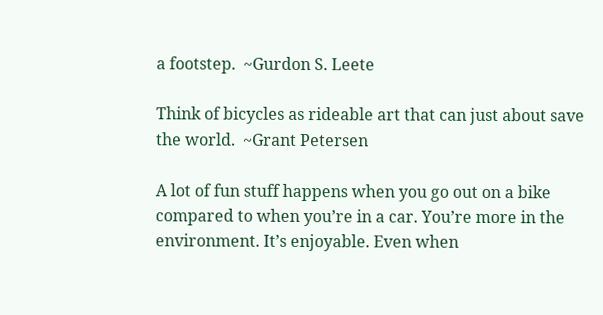a footstep.  ~Gurdon S. Leete

Think of bicycles as rideable art that can just about save the world.  ~Grant Petersen

A lot of fun stuff happens when you go out on a bike compared to when you’re in a car. You’re more in the environment. It’s enjoyable. Even when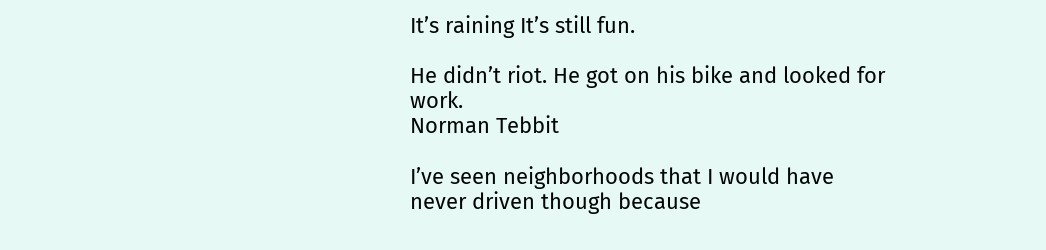It’s raining It’s still fun.

He didn’t riot. He got on his bike and looked for work.
Norman Tebbit

I’ve seen neighborhoods that I would have never driven though because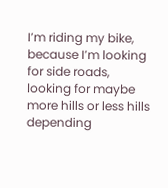I’m riding my bike, because I’m looking for side roads, looking for maybe more hills or less hills depending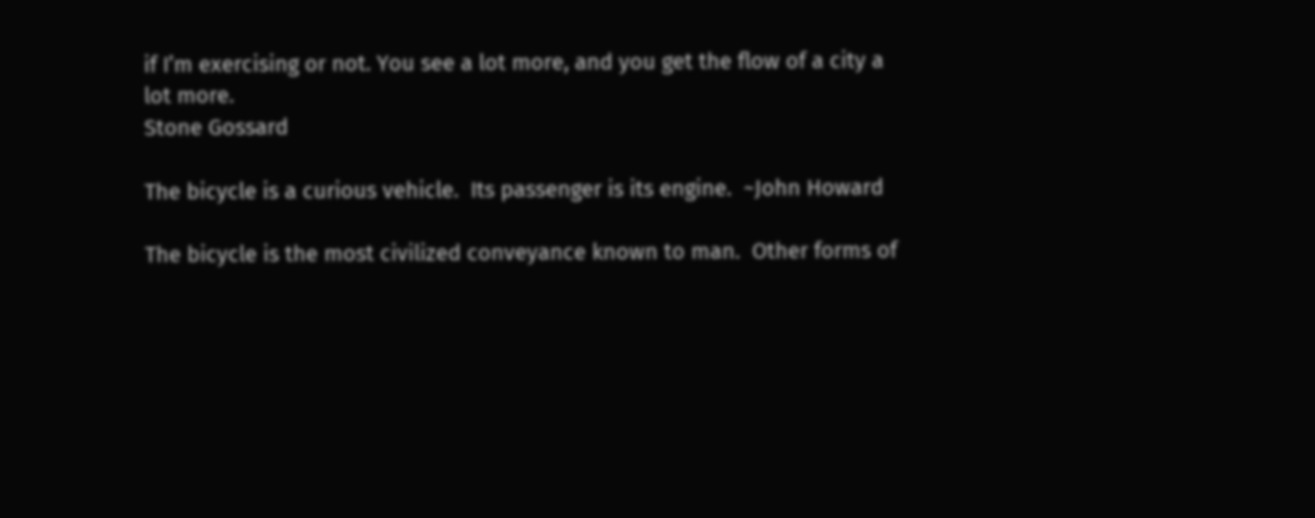if I’m exercising or not. You see a lot more, and you get the flow of a city a lot more.
Stone Gossard

The bicycle is a curious vehicle.  Its passenger is its engine.  ~John Howard

The bicycle is the most civilized conveyance known to man.  Other forms of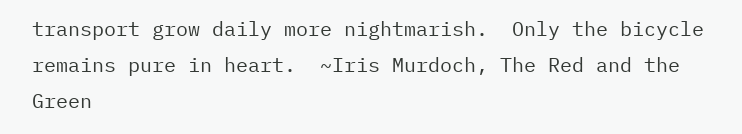transport grow daily more nightmarish.  Only the bicycle remains pure in heart.  ~Iris Murdoch, The Red and the Green